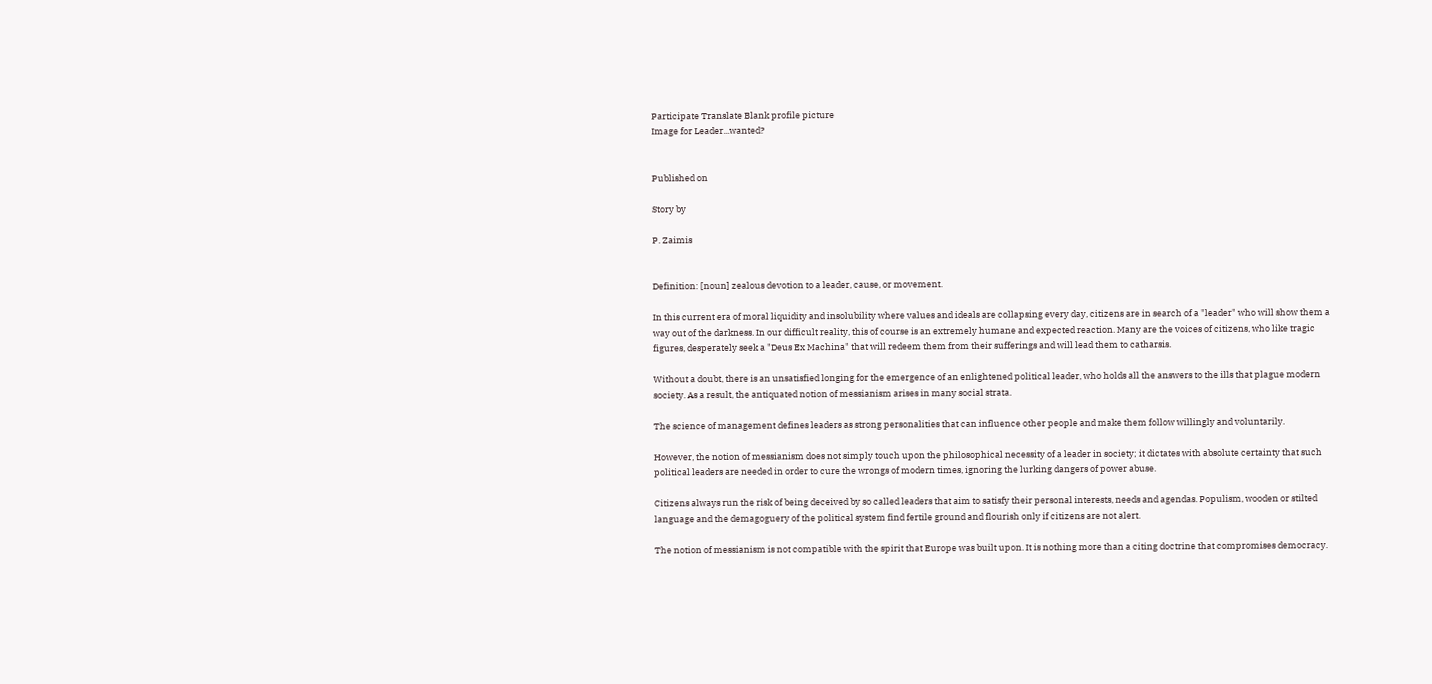Participate Translate Blank profile picture
Image for Leader...wanted?


Published on

Story by

P. Zaimis


Definition: [noun] zealous devotion to a leader, cause, or movement.

In this current era of moral liquidity and insolubility where values and ideals are collapsing every day, citizens are in search of a "leader" who will show them a way out of the darkness. In our difficult reality, this of course is an extremely humane and expected reaction. Many are the voices of citizens, who like tragic figures, desperately seek a "Deus Ex Machina" that will redeem them from their sufferings and will lead them to catharsis.

Without a doubt, there is an unsatisfied longing for the emergence of an enlightened political leader, who holds all the answers to the ills that plague modern society. As a result, the antiquated notion of messianism arises in many social strata.

The science of management defines leaders as strong personalities that can influence other people and make them follow willingly and voluntarily.

However, the notion of messianism does not simply touch upon the philosophical necessity of a leader in society; it dictates with absolute certainty that such political leaders are needed in order to cure the wrongs of modern times, ignoring the lurking dangers of power abuse.

Citizens always run the risk of being deceived by so called leaders that aim to satisfy their personal interests, needs and agendas. Populism, wooden or stilted language and the demagoguery of the political system find fertile ground and flourish only if citizens are not alert.

The notion of messianism is not compatible with the spirit that Europe was built upon. It is nothing more than a citing doctrine that compromises democracy.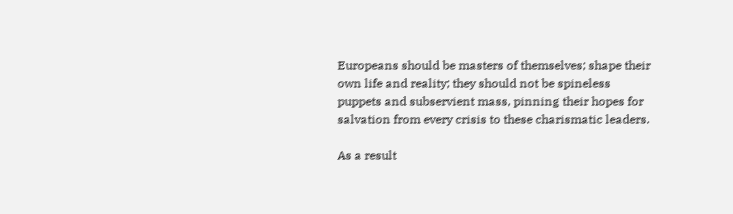Europeans should be masters of themselves; shape their own life and reality; they should not be spineless puppets and subservient mass, pinning their hopes for salvation from every crisis to these charismatic leaders.

As a result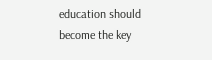education should become the key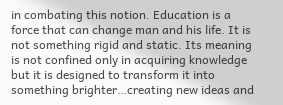in combating this notion. Education is a force that can change man and his life. It is not something rigid and static. Its meaning is not confined only in acquiring knowledge but it is designed to transform it into something brighter…creating new ideas and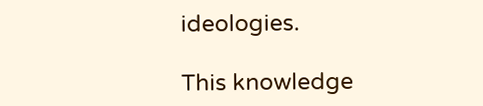ideologies.

This knowledge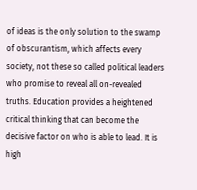of ideas is the only solution to the swamp of obscurantism, which affects every society, not these so called political leaders who promise to reveal all on-revealed truths. Education provides a heightened critical thinking that can become the decisive factor on who is able to lead. It is high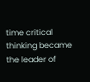time critical thinking became the leader of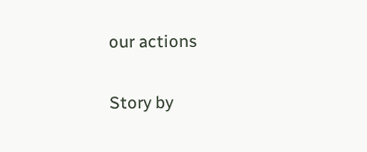our actions

Story by